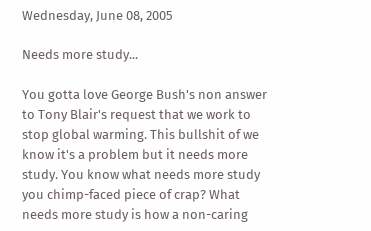Wednesday, June 08, 2005

Needs more study...

You gotta love George Bush's non answer to Tony Blair's request that we work to stop global warming. This bullshit of we know it's a problem but it needs more study. You know what needs more study you chimp-faced piece of crap? What needs more study is how a non-caring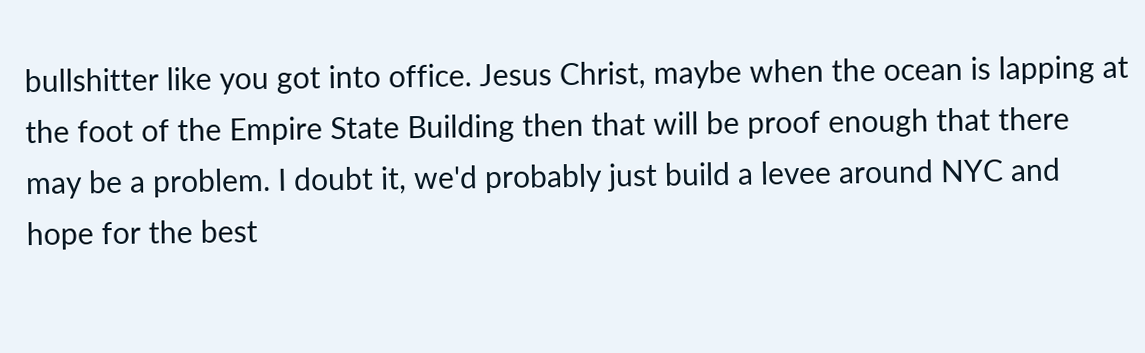bullshitter like you got into office. Jesus Christ, maybe when the ocean is lapping at the foot of the Empire State Building then that will be proof enough that there may be a problem. I doubt it, we'd probably just build a levee around NYC and hope for the best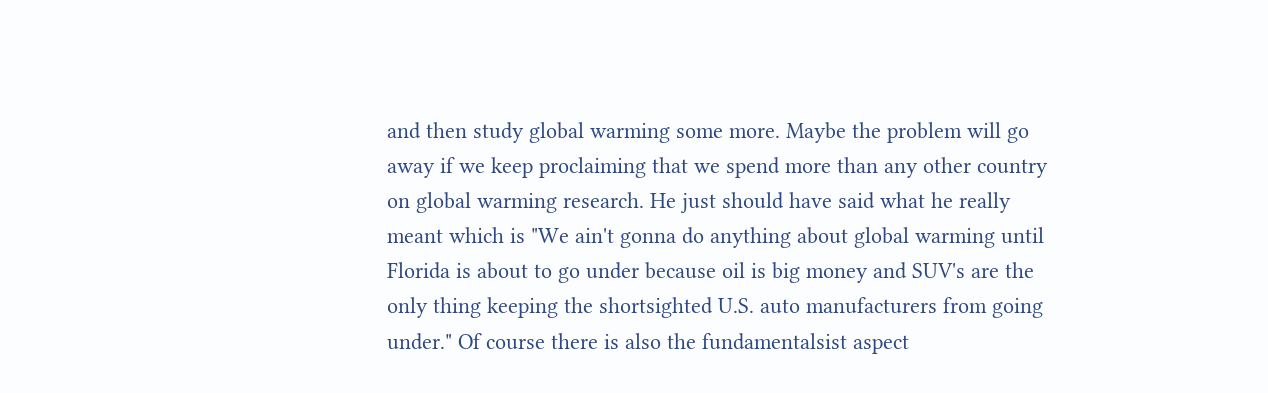and then study global warming some more. Maybe the problem will go away if we keep proclaiming that we spend more than any other country on global warming research. He just should have said what he really meant which is "We ain't gonna do anything about global warming until Florida is about to go under because oil is big money and SUV's are the only thing keeping the shortsighted U.S. auto manufacturers from going under." Of course there is also the fundamentalsist aspect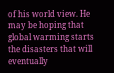of his world view. He may be hoping that global warming starts the disasters that will eventually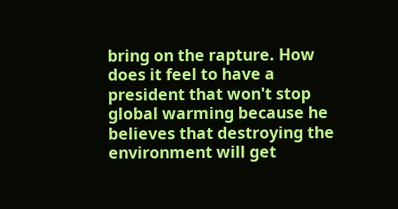bring on the rapture. How does it feel to have a president that won't stop global warming because he believes that destroying the environment will get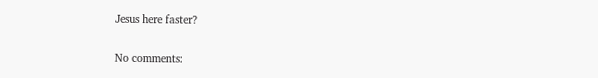Jesus here faster?

No comments: